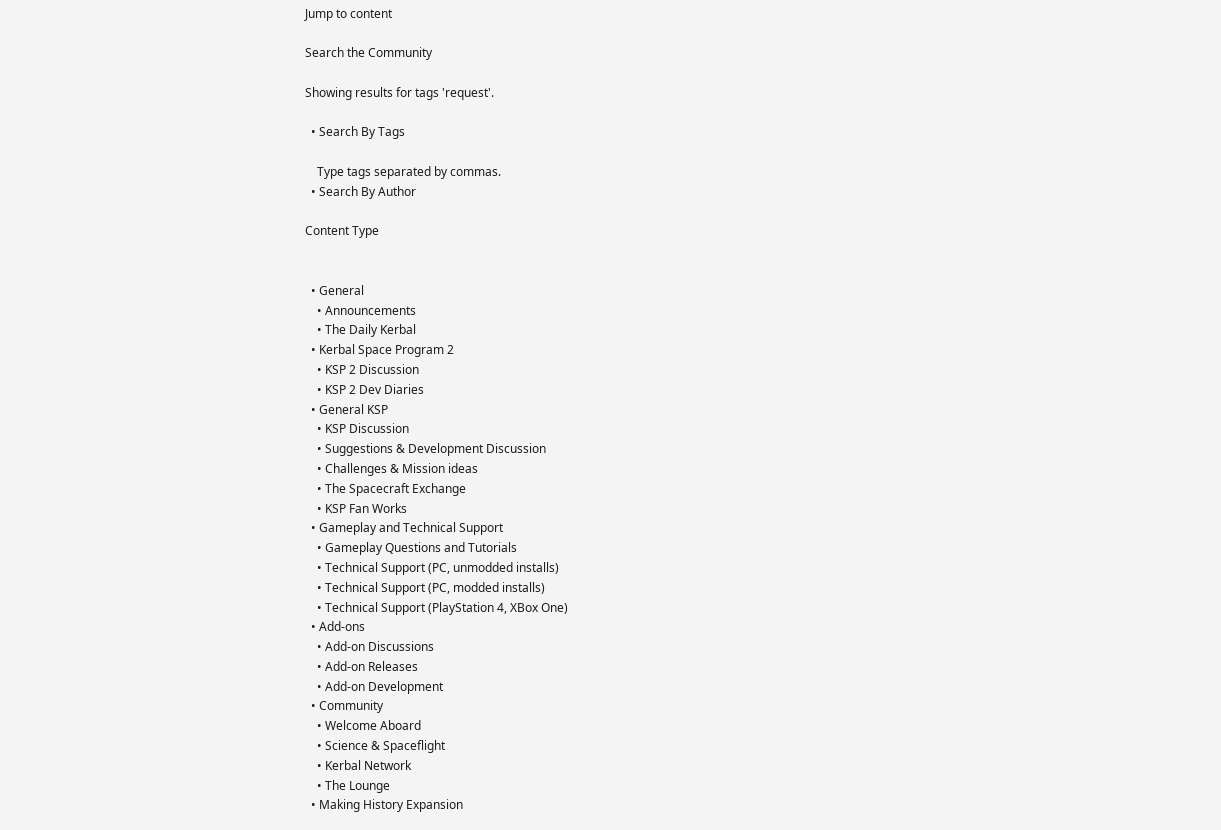Jump to content

Search the Community

Showing results for tags 'request'.

  • Search By Tags

    Type tags separated by commas.
  • Search By Author

Content Type


  • General
    • Announcements
    • The Daily Kerbal
  • Kerbal Space Program 2
    • KSP 2 Discussion
    • KSP 2 Dev Diaries
  • General KSP
    • KSP Discussion
    • Suggestions & Development Discussion
    • Challenges & Mission ideas
    • The Spacecraft Exchange
    • KSP Fan Works
  • Gameplay and Technical Support
    • Gameplay Questions and Tutorials
    • Technical Support (PC, unmodded installs)
    • Technical Support (PC, modded installs)
    • Technical Support (PlayStation 4, XBox One)
  • Add-ons
    • Add-on Discussions
    • Add-on Releases
    • Add-on Development
  • Community
    • Welcome Aboard
    • Science & Spaceflight
    • Kerbal Network
    • The Lounge
  • Making History Expansion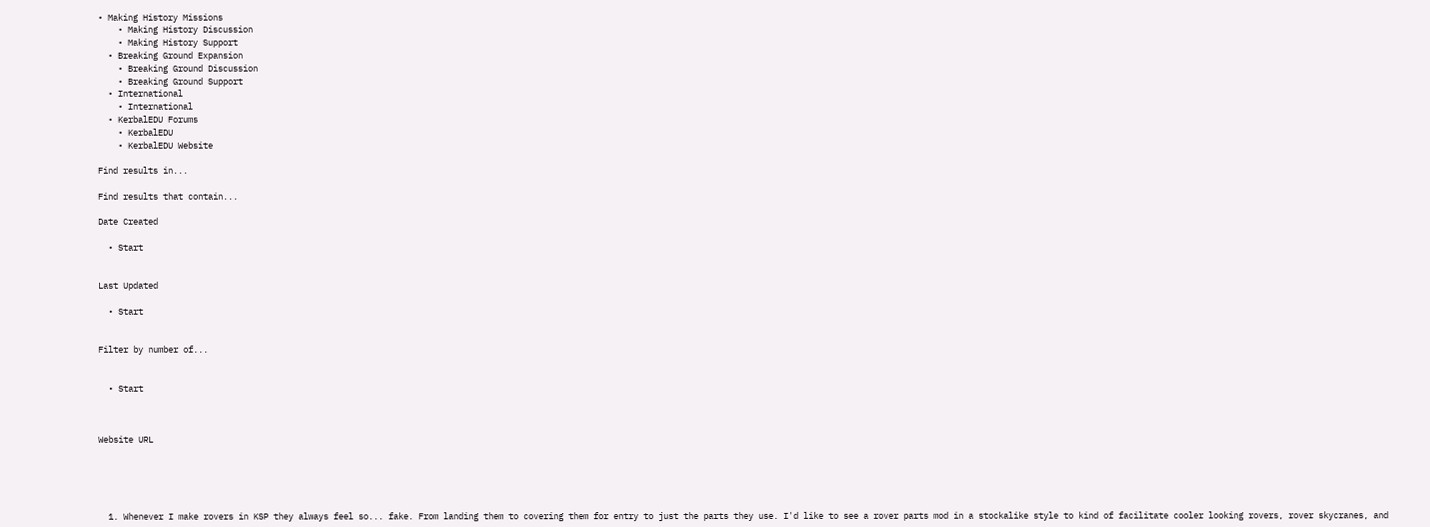• Making History Missions
    • Making History Discussion
    • Making History Support
  • Breaking Ground Expansion
    • Breaking Ground Discussion
    • Breaking Ground Support
  • International
    • International
  • KerbalEDU Forums
    • KerbalEDU
    • KerbalEDU Website

Find results in...

Find results that contain...

Date Created

  • Start


Last Updated

  • Start


Filter by number of...


  • Start



Website URL





  1. Whenever I make rovers in KSP they always feel so... fake. From landing them to covering them for entry to just the parts they use. I'd like to see a rover parts mod in a stockalike style to kind of facilitate cooler looking rovers, rover skycranes, and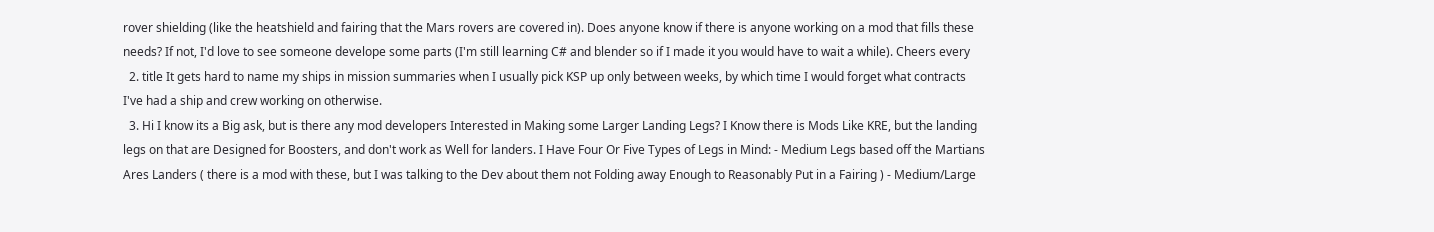rover shielding (like the heatshield and fairing that the Mars rovers are covered in). Does anyone know if there is anyone working on a mod that fills these needs? If not, I'd love to see someone develope some parts (I'm still learning C# and blender so if I made it you would have to wait a while). Cheers every
  2. title It gets hard to name my ships in mission summaries when I usually pick KSP up only between weeks, by which time I would forget what contracts I've had a ship and crew working on otherwise.
  3. Hi I know its a Big ask, but is there any mod developers Interested in Making some Larger Landing Legs? I Know there is Mods Like KRE, but the landing legs on that are Designed for Boosters, and don't work as Well for landers. I Have Four Or Five Types of Legs in Mind: - Medium Legs based off the Martians Ares Landers ( there is a mod with these, but I was talking to the Dev about them not Folding away Enough to Reasonably Put in a Fairing ) - Medium/Large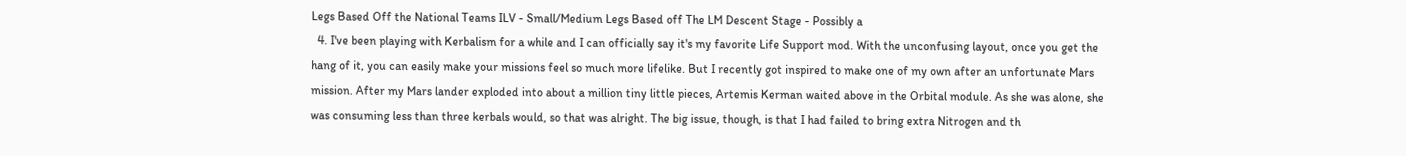Legs Based Off the National Teams ILV - Small/Medium Legs Based off The LM Descent Stage - Possibly a
  4. I've been playing with Kerbalism for a while and I can officially say it's my favorite Life Support mod. With the unconfusing layout, once you get the hang of it, you can easily make your missions feel so much more lifelike. But I recently got inspired to make one of my own after an unfortunate Mars mission. After my Mars lander exploded into about a million tiny little pieces, Artemis Kerman waited above in the Orbital module. As she was alone, she was consuming less than three kerbals would, so that was alright. The big issue, though, is that I had failed to bring extra Nitrogen and th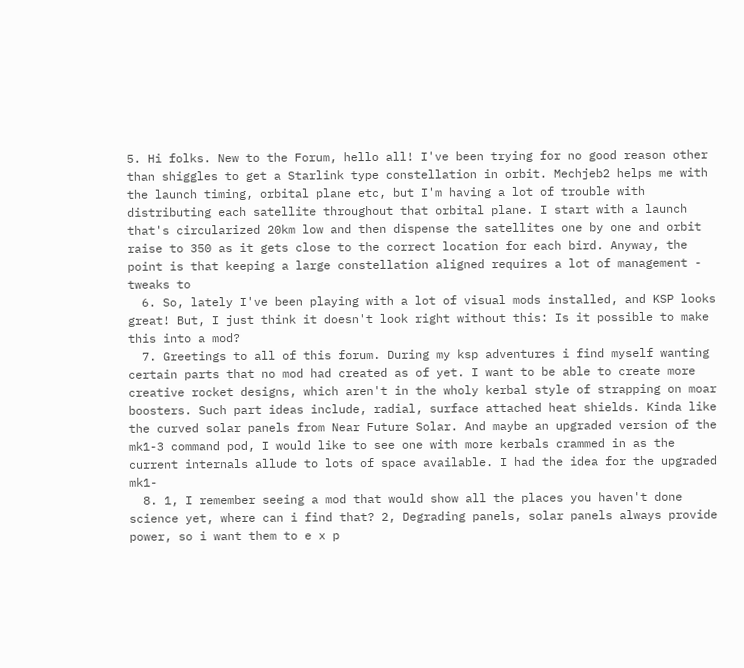5. Hi folks. New to the Forum, hello all! I've been trying for no good reason other than shiggles to get a Starlink type constellation in orbit. Mechjeb2 helps me with the launch timing, orbital plane etc, but I'm having a lot of trouble with distributing each satellite throughout that orbital plane. I start with a launch that's circularized 20km low and then dispense the satellites one by one and orbit raise to 350 as it gets close to the correct location for each bird. Anyway, the point is that keeping a large constellation aligned requires a lot of management - tweaks to
  6. So, lately I've been playing with a lot of visual mods installed, and KSP looks great! But, I just think it doesn't look right without this: Is it possible to make this into a mod?
  7. Greetings to all of this forum. During my ksp adventures i find myself wanting certain parts that no mod had created as of yet. I want to be able to create more creative rocket designs, which aren't in the wholy kerbal style of strapping on moar boosters. Such part ideas include, radial, surface attached heat shields. Kinda like the curved solar panels from Near Future Solar. And maybe an upgraded version of the mk1-3 command pod, I would like to see one with more kerbals crammed in as the current internals allude to lots of space available. I had the idea for the upgraded mk1-
  8. 1, I remember seeing a mod that would show all the places you haven't done science yet, where can i find that? 2, Degrading panels, solar panels always provide power, so i want them to e x p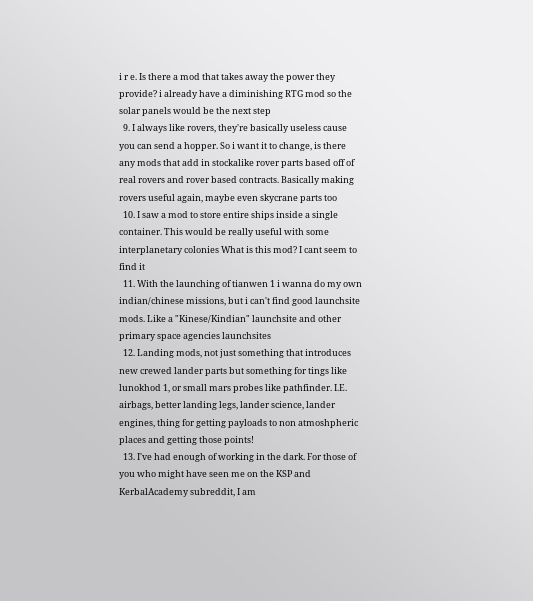i r e. Is there a mod that takes away the power they provide? i already have a diminishing RTG mod so the solar panels would be the next step
  9. I always like rovers, they're basically useless cause you can send a hopper. So i want it to change, is there any mods that add in stockalike rover parts based off of real rovers and rover based contracts. Basically making rovers useful again, maybe even skycrane parts too
  10. I saw a mod to store entire ships inside a single container. This would be really useful with some interplanetary colonies What is this mod? I cant seem to find it
  11. With the launching of tianwen 1 i wanna do my own indian/chinese missions, but i can't find good launchsite mods. Like a "Kinese/Kindian" launchsite and other primary space agencies launchsites
  12. Landing mods, not just something that introduces new crewed lander parts but something for tings like lunokhod 1, or small mars probes like pathfinder. I.E. airbags, better landing legs, lander science, lander engines, thing for getting payloads to non atmoshpheric places and getting those points!
  13. I've had enough of working in the dark. For those of you who might have seen me on the KSP and KerbalAcademy subreddit, I am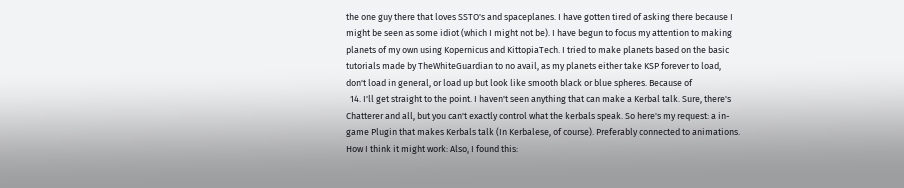the one guy there that loves SSTO's and spaceplanes. I have gotten tired of asking there because I might be seen as some idiot (which I might not be). I have begun to focus my attention to making planets of my own using Kopernicus and KittopiaTech. I tried to make planets based on the basic tutorials made by TheWhiteGuardian to no avail, as my planets either take KSP forever to load, don't load in general, or load up but look like smooth black or blue spheres. Because of
  14. I'll get straight to the point. I haven't seen anything that can make a Kerbal talk. Sure, there's Chatterer and all, but you can't exactly control what the kerbals speak. So here's my request: a in-game Plugin that makes Kerbals talk (In Kerbalese, of course). Preferably connected to animations. How I think it might work: Also, I found this: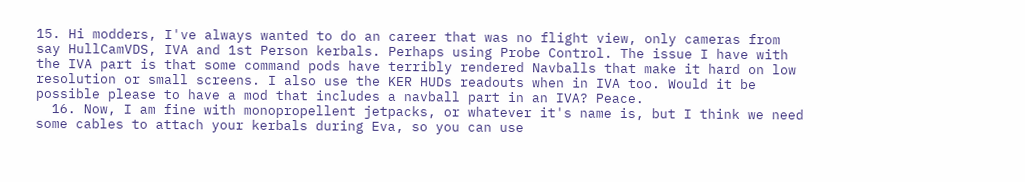15. Hi modders, I've always wanted to do an career that was no flight view, only cameras from say HullCamVDS, IVA and 1st Person kerbals. Perhaps using Probe Control. The issue I have with the IVA part is that some command pods have terribly rendered Navballs that make it hard on low resolution or small screens. I also use the KER HUDs readouts when in IVA too. Would it be possible please to have a mod that includes a navball part in an IVA? Peace.
  16. Now, I am fine with monopropellent jetpacks, or whatever it's name is, but I think we need some cables to attach your kerbals during Eva, so you can use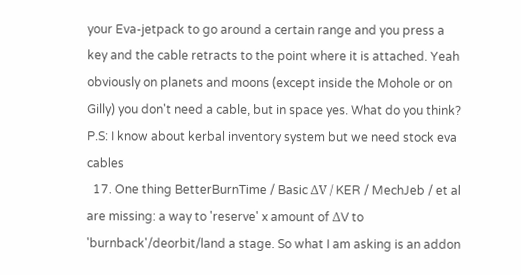your Eva-jetpack to go around a certain range and you press a key and the cable retracts to the point where it is attached. Yeah obviously on planets and moons (except inside the Mohole or on Gilly) you don't need a cable, but in space yes. What do you think? P.S: I know about kerbal inventory system but we need stock eva cables
  17. One thing BetterBurnTime / Basic ΔV / KER / MechJeb / et al are missing: a way to 'reserve' x amount of ΔV to 'burnback'/deorbit/land a stage. So what I am asking is an addon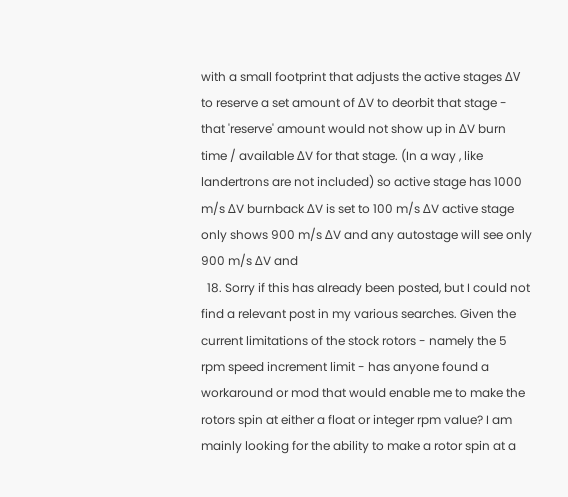with a small footprint that adjusts the active stages ΔV to reserve a set amount of ΔV to deorbit that stage - that 'reserve' amount would not show up in ΔV burn time / available ΔV for that stage. (In a way , like landertrons are not included) so active stage has 1000 m/s ΔV burnback ΔV is set to 100 m/s ΔV active stage only shows 900 m/s ΔV and any autostage will see only 900 m/s ΔV and
  18. Sorry if this has already been posted, but I could not find a relevant post in my various searches. Given the current limitations of the stock rotors - namely the 5 rpm speed increment limit - has anyone found a workaround or mod that would enable me to make the rotors spin at either a float or integer rpm value? I am mainly looking for the ability to make a rotor spin at a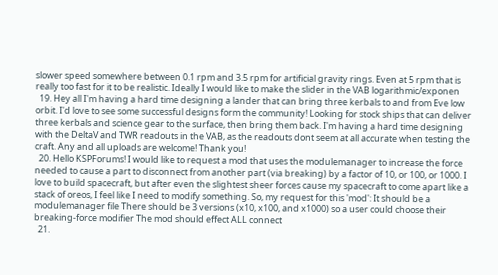slower speed somewhere between 0.1 rpm and 3.5 rpm for artificial gravity rings. Even at 5 rpm that is really too fast for it to be realistic. Ideally I would like to make the slider in the VAB logarithmic/exponen
  19. Hey all I'm having a hard time designing a lander that can bring three kerbals to and from Eve low orbit. I'd love to see some successful designs form the community! Looking for stock ships that can deliver three kerbals and science gear to the surface, then bring them back. I'm having a hard time designing with the DeltaV and TWR readouts in the VAB, as the readouts dont seem at all accurate when testing the craft. Any and all uploads are welcome! Thank you!
  20. Hello KSPForums! I would like to request a mod that uses the modulemanager to increase the force needed to cause a part to disconnect from another part (via breaking) by a factor of 10, or 100, or 1000. I love to build spacecraft, but after even the slightest sheer forces cause my spacecraft to come apart like a stack of oreos, I feel like I need to modify something. So, my request for this 'mod': It should be a modulemanager file There should be 3 versions (x10, x100, and x1000) so a user could choose their breaking-force modifier The mod should effect ALL connect
  21.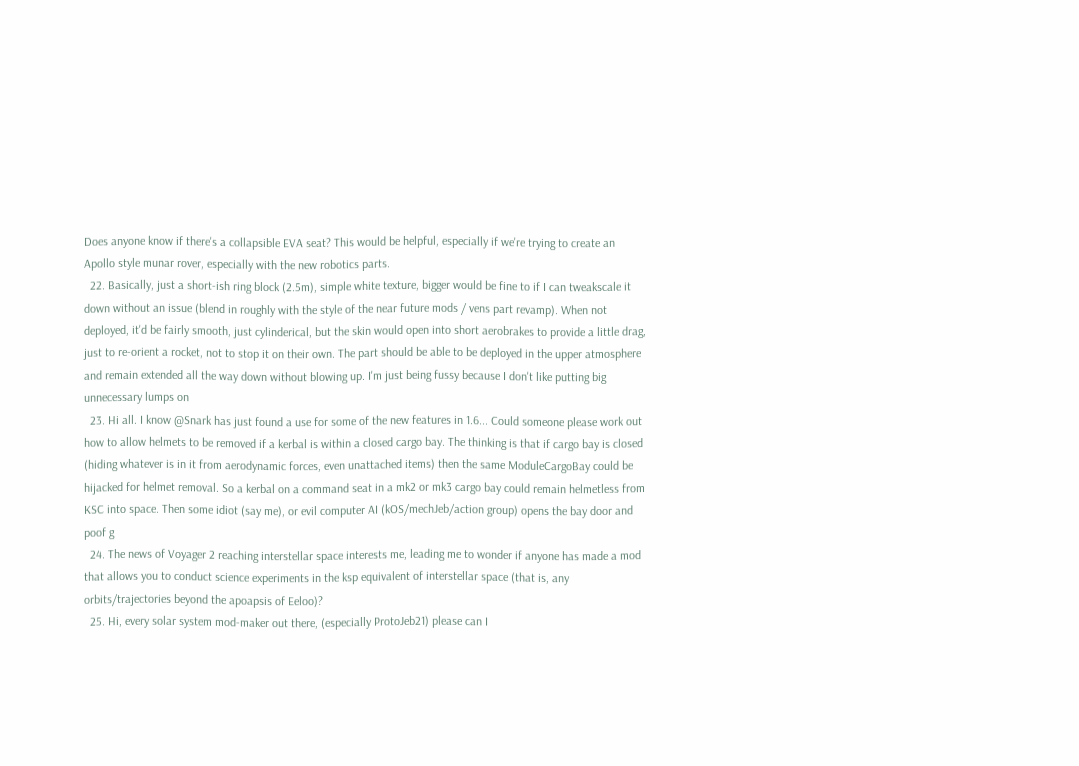Does anyone know if there's a collapsible EVA seat? This would be helpful, especially if we're trying to create an Apollo style munar rover, especially with the new robotics parts.
  22. Basically, just a short-ish ring block (2.5m), simple white texture, bigger would be fine to if I can tweakscale it down without an issue (blend in roughly with the style of the near future mods / vens part revamp). When not deployed, it'd be fairly smooth, just cylinderical, but the skin would open into short aerobrakes to provide a little drag, just to re-orient a rocket, not to stop it on their own. The part should be able to be deployed in the upper atmosphere and remain extended all the way down without blowing up. I'm just being fussy because I don't like putting big unnecessary lumps on
  23. Hi all. I know @Snark has just found a use for some of the new features in 1.6... Could someone please work out how to allow helmets to be removed if a kerbal is within a closed cargo bay. The thinking is that if cargo bay is closed (hiding whatever is in it from aerodynamic forces, even unattached items) then the same ModuleCargoBay could be hijacked for helmet removal. So a kerbal on a command seat in a mk2 or mk3 cargo bay could remain helmetless from KSC into space. Then some idiot (say me), or evil computer AI (kOS/mechJeb/action group) opens the bay door and poof g
  24. The news of Voyager 2 reaching interstellar space interests me, leading me to wonder if anyone has made a mod that allows you to conduct science experiments in the ksp equivalent of interstellar space (that is, any orbits/trajectories beyond the apoapsis of Eeloo)?
  25. Hi, every solar system mod-maker out there, (especially ProtoJeb21) please can I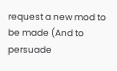request a new mod to be made (And to persuade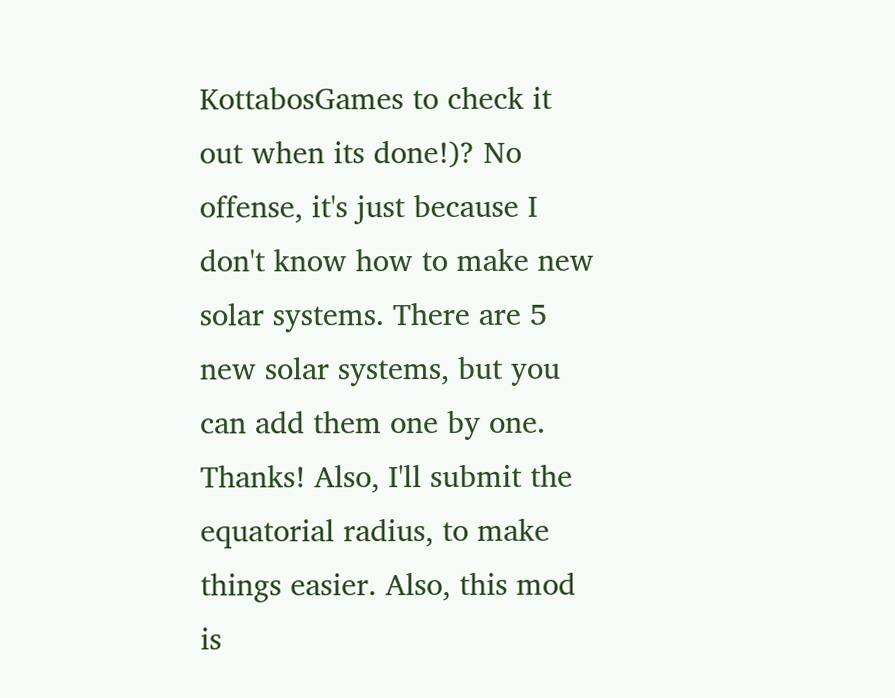KottabosGames to check it out when its done!)? No offense, it's just because I don't know how to make new solar systems. There are 5 new solar systems, but you can add them one by one. Thanks! Also, I'll submit the equatorial radius, to make things easier. Also, this mod is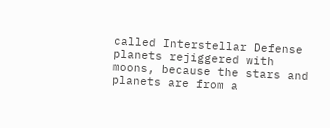called Interstellar Defense planets rejiggered with moons, because the stars and planets are from a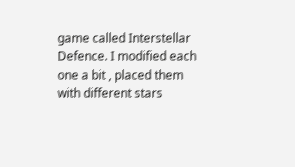game called Interstellar Defence. I modified each one a bit , placed them with different stars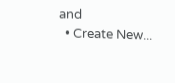and
  • Create New...